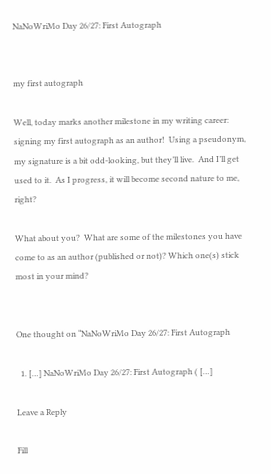NaNoWriMo Day 26/27: First Autograph


my first autograph

Well, today marks another milestone in my writing career: signing my first autograph as an author!  Using a pseudonym, my signature is a bit odd-looking, but they’ll live.  And I’ll get used to it.  As I progress, it will become second nature to me, right?

What about you?  What are some of the milestones you have come to as an author (published or not)? Which one(s) stick most in your mind?


One thought on “NaNoWriMo Day 26/27: First Autograph

  1. […] NaNoWriMo Day 26/27: First Autograph ( […]

Leave a Reply

Fill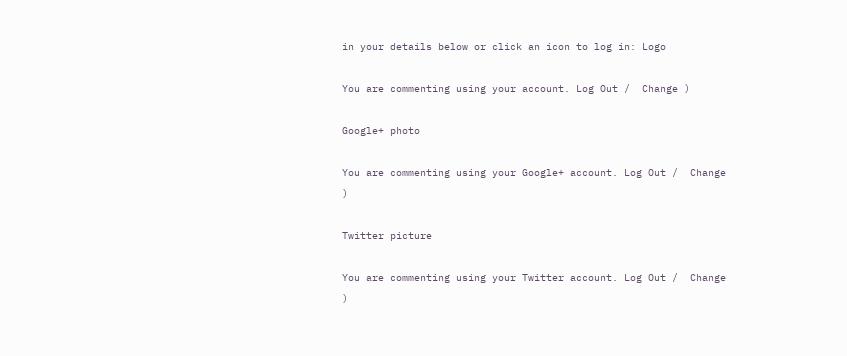in your details below or click an icon to log in: Logo

You are commenting using your account. Log Out /  Change )

Google+ photo

You are commenting using your Google+ account. Log Out /  Change )

Twitter picture

You are commenting using your Twitter account. Log Out /  Change )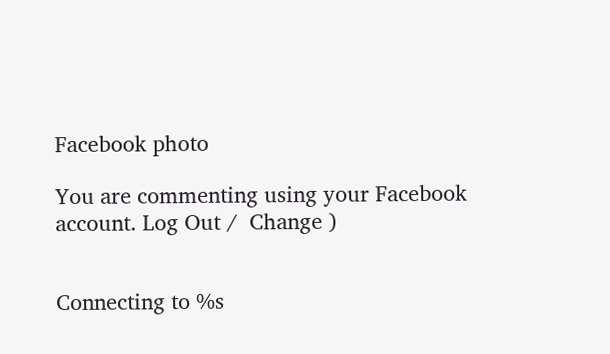Facebook photo

You are commenting using your Facebook account. Log Out /  Change )


Connecting to %s